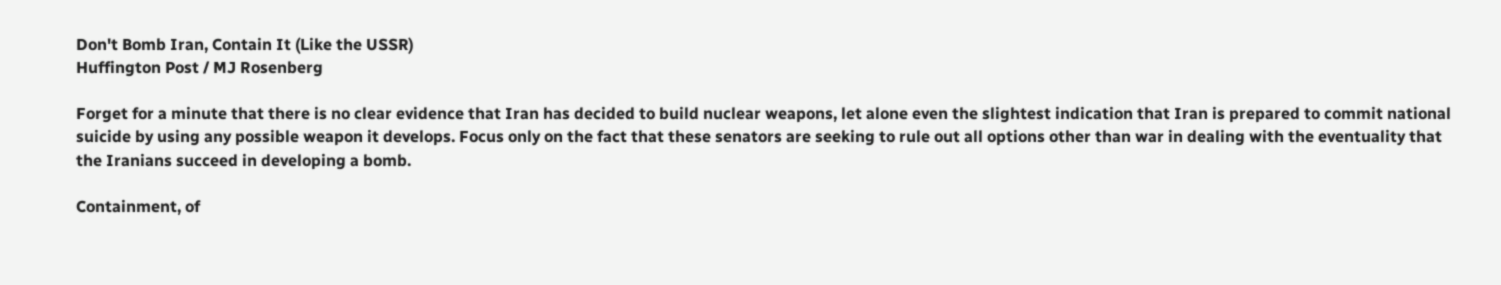Don't Bomb Iran, Contain It (Like the USSR)
Huffington Post / MJ Rosenberg

Forget for a minute that there is no clear evidence that Iran has decided to build nuclear weapons, let alone even the slightest indication that Iran is prepared to commit national suicide by using any possible weapon it develops. Focus only on the fact that these senators are seeking to rule out all options other than war in dealing with the eventuality that the Iranians succeed in developing a bomb.

Containment, of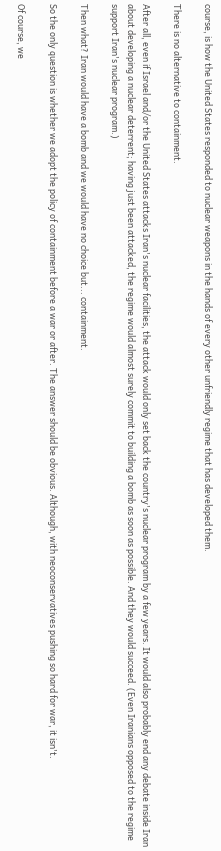course, is how the United States responded to nuclear weapons in the hands of every other unfriendly regime that has developed them.

There is no alternative to containment.

After all, even if Israel and/or the United States attacks Iran's nuclear facilities, the attack would only set back the country's nuclear program by a few years. It would also probably end any debate inside Iran about developing a nuclear deterrent; having just been attacked, the regime would almost surely commit to building a bomb as soon as possible. And they would succeed. (Even Iranians opposed to the regime support Iran's nuclear program.)

Then what? Iran would have a bomb and we would have no choice but... containment.

So the only question is whether we adopt the policy of containment before a war or after. The answer should be obvious. Although, with neoconservatives pushing so hard for war, it isn't.

Of course, we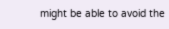might be able to avoid the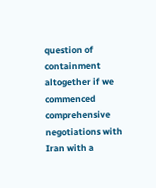question of containment altogether if we commenced comprehensive negotiations with Iran with a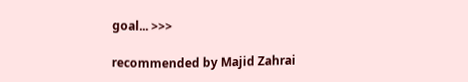goal... >>>

recommended by Majid Zahrai